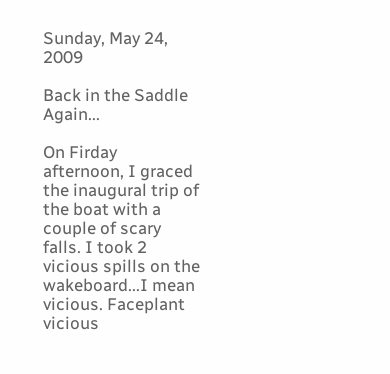Sunday, May 24, 2009

Back in the Saddle Again...

On Firday afternoon, I graced the inaugural trip of the boat with a couple of scary falls. I took 2 vicious spills on the wakeboard...I mean vicious. Faceplant vicious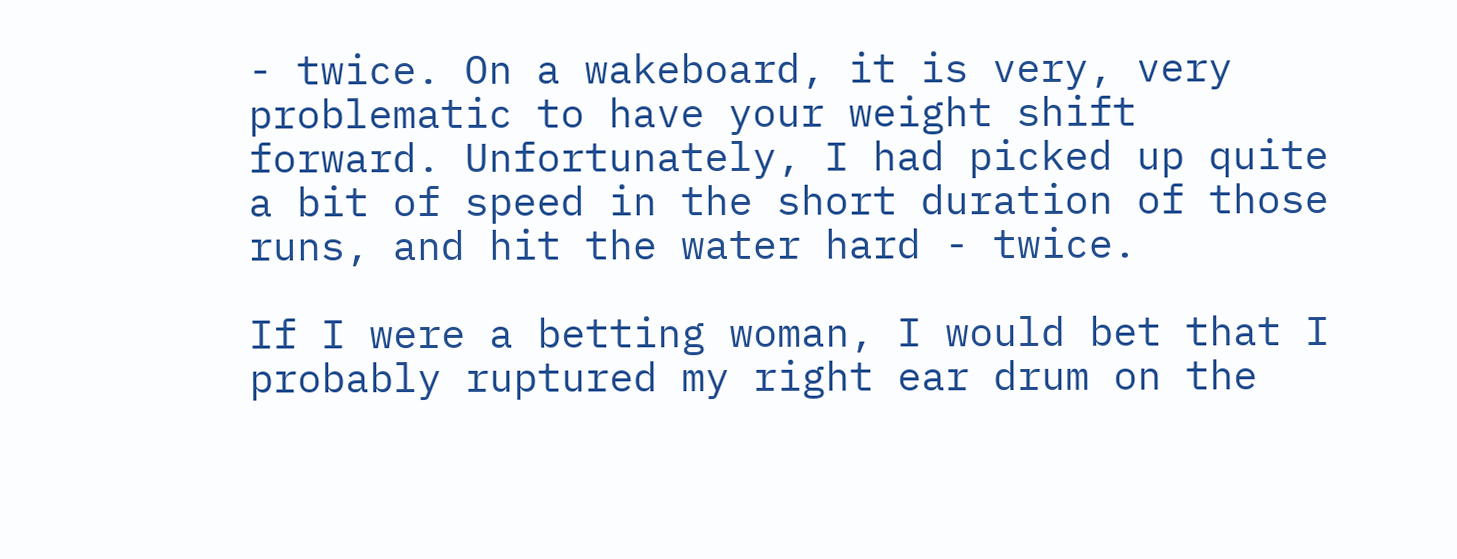- twice. On a wakeboard, it is very, very problematic to have your weight shift forward. Unfortunately, I had picked up quite a bit of speed in the short duration of those runs, and hit the water hard - twice.

If I were a betting woman, I would bet that I probably ruptured my right ear drum on the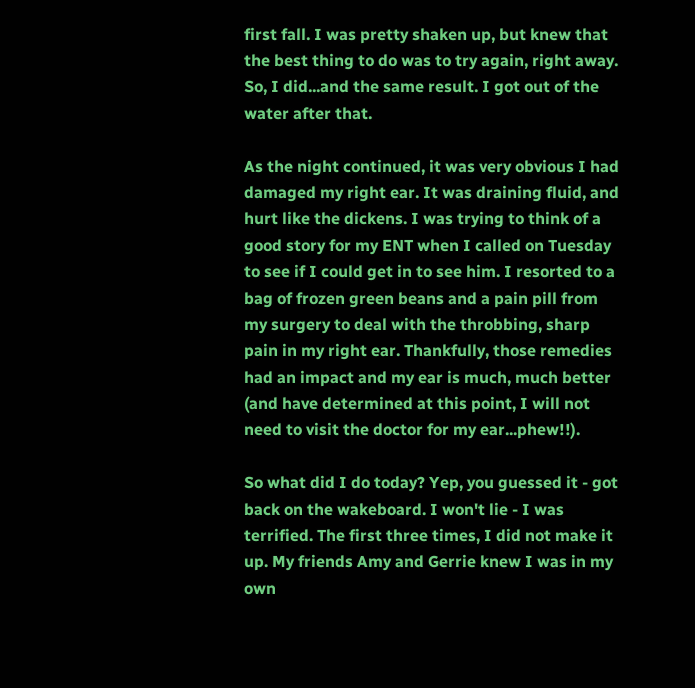first fall. I was pretty shaken up, but knew that the best thing to do was to try again, right away. So, I did...and the same result. I got out of the water after that.

As the night continued, it was very obvious I had damaged my right ear. It was draining fluid, and hurt like the dickens. I was trying to think of a good story for my ENT when I called on Tuesday to see if I could get in to see him. I resorted to a bag of frozen green beans and a pain pill from my surgery to deal with the throbbing, sharp pain in my right ear. Thankfully, those remedies had an impact and my ear is much, much better (and have determined at this point, I will not need to visit the doctor for my ear...phew!!).

So what did I do today? Yep, you guessed it - got back on the wakeboard. I won't lie - I was terrified. The first three times, I did not make it up. My friends Amy and Gerrie knew I was in my own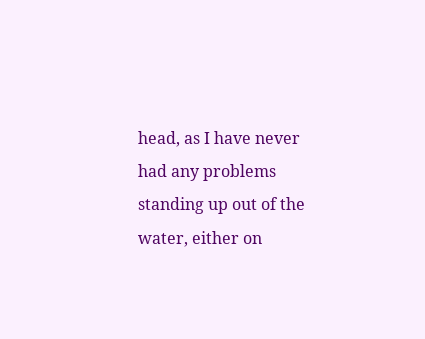head, as I have never had any problems standing up out of the water, either on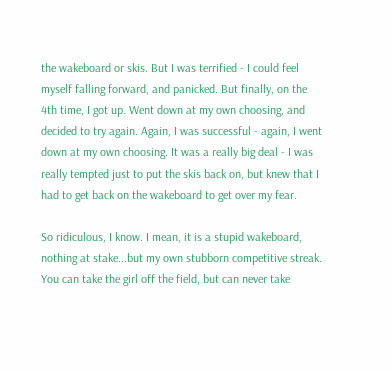the wakeboard or skis. But I was terrified - I could feel myself falling forward, and panicked. But finally, on the 4th time, I got up. Went down at my own choosing, and decided to try again. Again, I was successful - again, I went down at my own choosing. It was a really big deal - I was really tempted just to put the skis back on, but knew that I had to get back on the wakeboard to get over my fear.

So ridiculous, I know. I mean, it is a stupid wakeboard, nothing at stake...but my own stubborn competitive streak. You can take the girl off the field, but can never take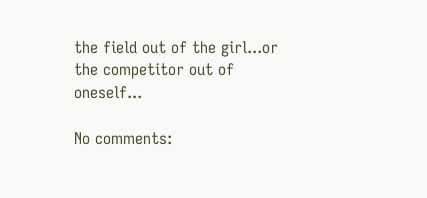the field out of the girl...or the competitor out of oneself...

No comments: